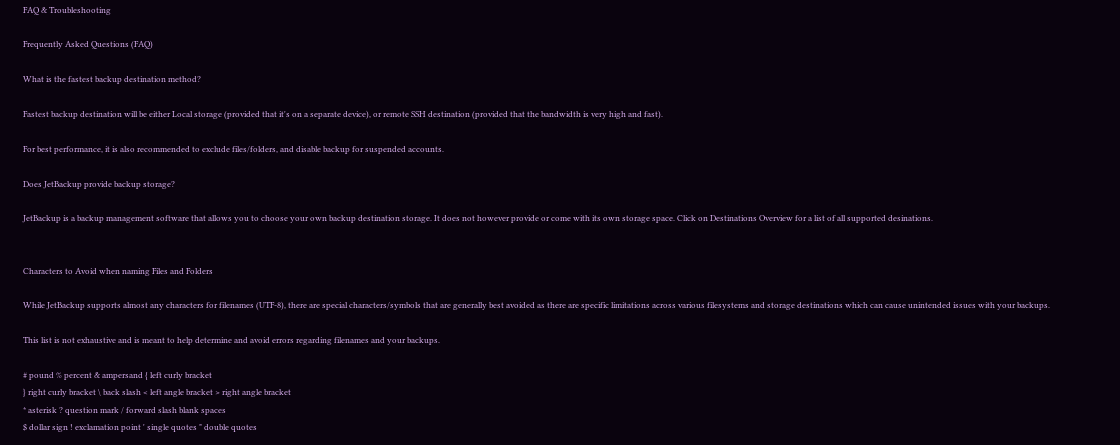FAQ & Troubleshooting

Frequently Asked Questions (FAQ)

What is the fastest backup destination method?

Fastest backup destination will be either Local storage (provided that it's on a separate device), or remote SSH destination (provided that the bandwidth is very high and fast).

For best performance, it is also recommended to exclude files/folders, and disable backup for suspended accounts.

Does JetBackup provide backup storage?

JetBackup is a backup management software that allows you to choose your own backup destination storage. It does not however provide or come with its own storage space. Click on Destinations Overview for a list of all supported desinations.


Characters to Avoid when naming Files and Folders

While JetBackup supports almost any characters for filenames (UTF-8), there are special characters/symbols that are generally best avoided as there are specific limitations across various filesystems and storage destinations which can cause unintended issues with your backups.

This list is not exhaustive and is meant to help determine and avoid errors regarding filenames and your backups.

# pound % percent & ampersand { left curly bracket
} right curly bracket \ back slash < left angle bracket > right angle bracket
* asterisk ? question mark / forward slash blank spaces
$ dollar sign ! exclamation point ' single quotes " double quotes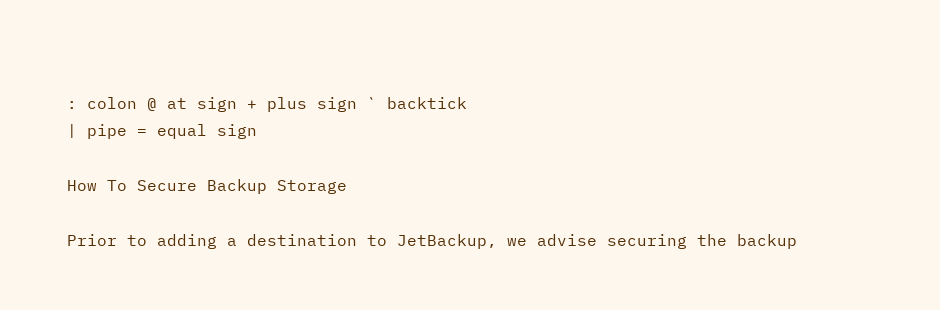: colon @ at sign + plus sign ` backtick
| pipe = equal sign

How To Secure Backup Storage

Prior to adding a destination to JetBackup, we advise securing the backup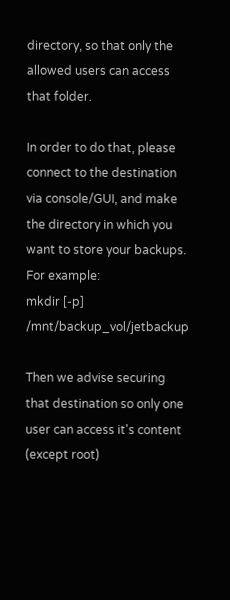directory, so that only the allowed users can access that folder.

In order to do that, please connect to the destination via console/GUI, and make the directory in which you want to store your backups.
For example:
mkdir [-p] /mnt/backup_vol/jetbackup

Then we advise securing that destination so only one user can access it's content (except root)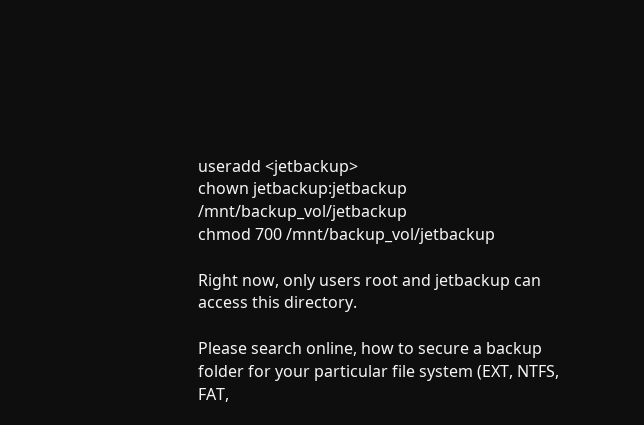useradd <jetbackup>
chown jetbackup:jetbackup /mnt/backup_vol/jetbackup
chmod 700 /mnt/backup_vol/jetbackup

Right now, only users root and jetbackup can access this directory.

Please search online, how to secure a backup folder for your particular file system (EXT, NTFS, FAT,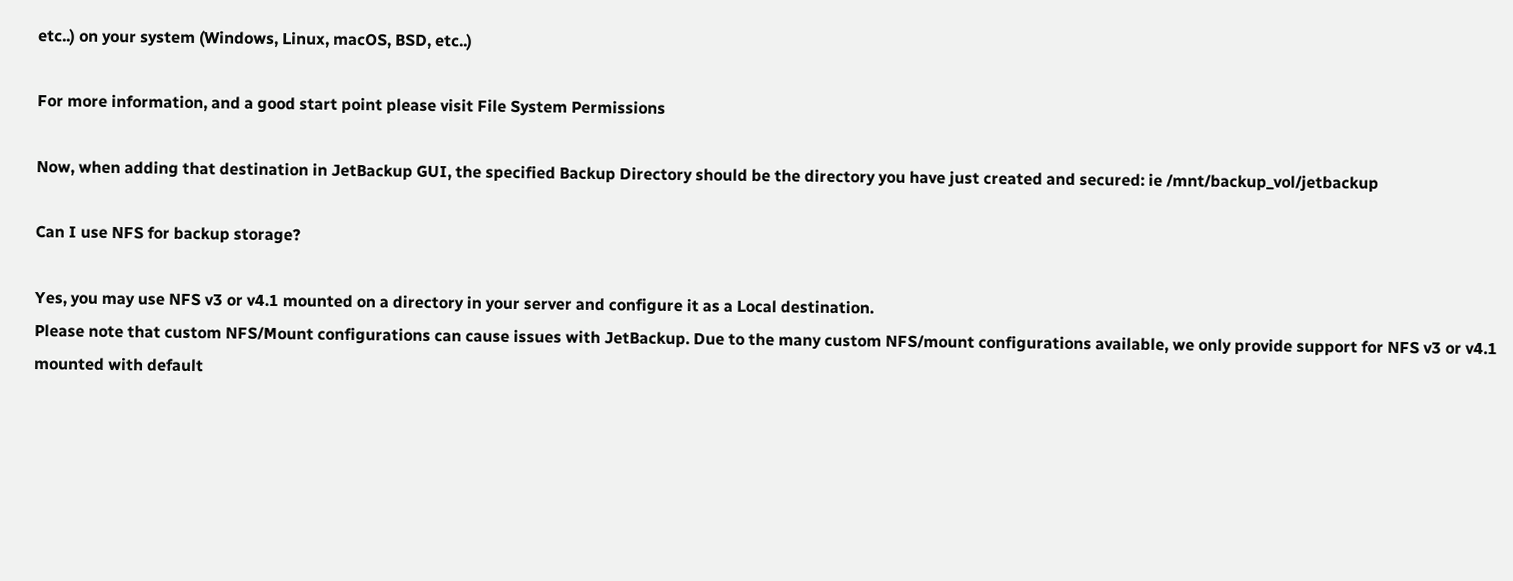etc..) on your system (Windows, Linux, macOS, BSD, etc..)

For more information, and a good start point please visit File System Permissions

Now, when adding that destination in JetBackup GUI, the specified Backup Directory should be the directory you have just created and secured: ie /mnt/backup_vol/jetbackup

Can I use NFS for backup storage?

Yes, you may use NFS v3 or v4.1 mounted on a directory in your server and configure it as a Local destination.
Please note that custom NFS/Mount configurations can cause issues with JetBackup. Due to the many custom NFS/mount configurations available, we only provide support for NFS v3 or v4.1 mounted with default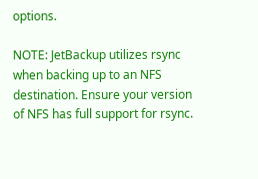options.

NOTE: JetBackup utilizes rsync when backing up to an NFS destination. Ensure your version of NFS has full support for rsync.